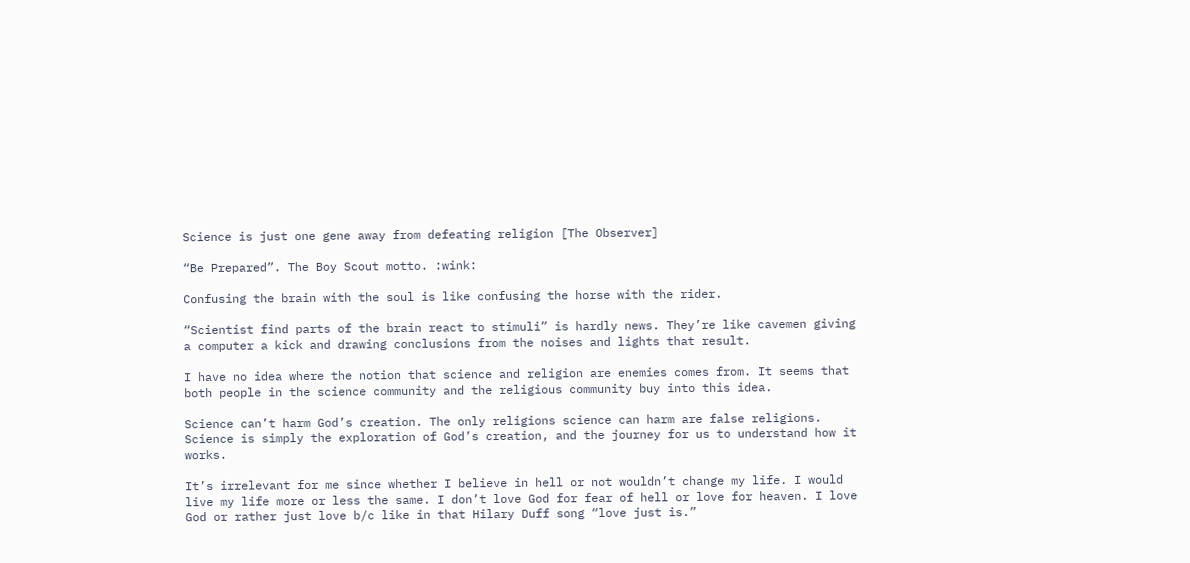Science is just one gene away from defeating religion [The Observer]

“Be Prepared”. The Boy Scout motto. :wink:

Confusing the brain with the soul is like confusing the horse with the rider.

“Scientist find parts of the brain react to stimuli” is hardly news. They’re like cavemen giving a computer a kick and drawing conclusions from the noises and lights that result.

I have no idea where the notion that science and religion are enemies comes from. It seems that both people in the science community and the religious community buy into this idea.

Science can’t harm God’s creation. The only religions science can harm are false religions. Science is simply the exploration of God’s creation, and the journey for us to understand how it works.

It’s irrelevant for me since whether I believe in hell or not wouldn’t change my life. I would live my life more or less the same. I don’t love God for fear of hell or love for heaven. I love God or rather just love b/c like in that Hilary Duff song “love just is.”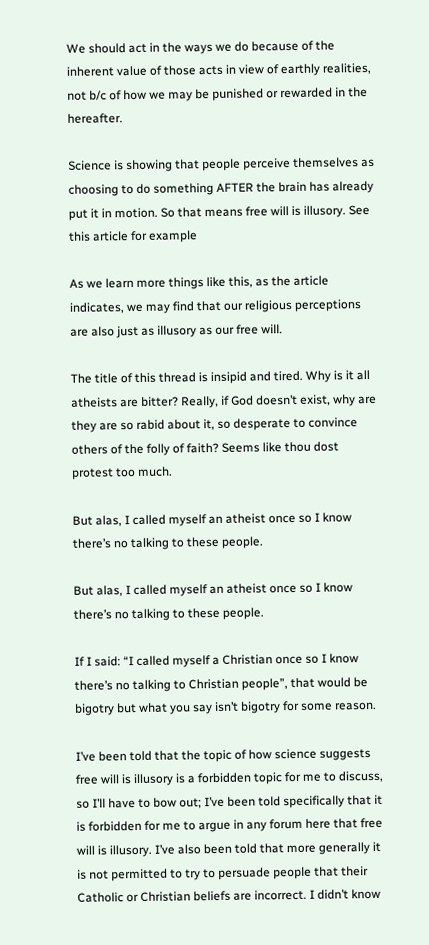We should act in the ways we do because of the inherent value of those acts in view of earthly realities, not b/c of how we may be punished or rewarded in the hereafter.

Science is showing that people perceive themselves as choosing to do something AFTER the brain has already put it in motion. So that means free will is illusory. See this article for example

As we learn more things like this, as the article indicates, we may find that our religious perceptions are also just as illusory as our free will.

The title of this thread is insipid and tired. Why is it all atheists are bitter? Really, if God doesn’t exist, why are they are so rabid about it, so desperate to convince others of the folly of faith? Seems like thou dost protest too much.

But alas, I called myself an atheist once so I know there’s no talking to these people.

But alas, I called myself an atheist once so I know there’s no talking to these people.

If I said: “I called myself a Christian once so I know there’s no talking to Christian people”, that would be bigotry but what you say isn’t bigotry for some reason.

I’ve been told that the topic of how science suggests free will is illusory is a forbidden topic for me to discuss, so I’ll have to bow out; I’ve been told specifically that it is forbidden for me to argue in any forum here that free will is illusory. I’ve also been told that more generally it is not permitted to try to persuade people that their Catholic or Christian beliefs are incorrect. I didn’t know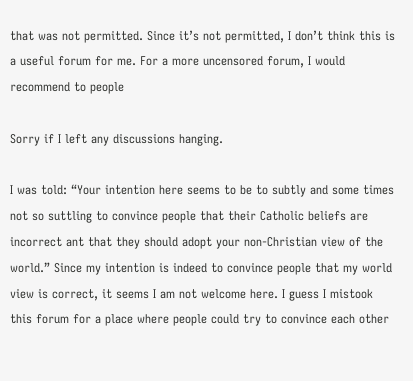that was not permitted. Since it’s not permitted, I don’t think this is a useful forum for me. For a more uncensored forum, I would recommend to people

Sorry if I left any discussions hanging.

I was told: “Your intention here seems to be to subtly and some times not so suttling to convince people that their Catholic beliefs are incorrect ant that they should adopt your non-Christian view of the world.” Since my intention is indeed to convince people that my world view is correct, it seems I am not welcome here. I guess I mistook this forum for a place where people could try to convince each other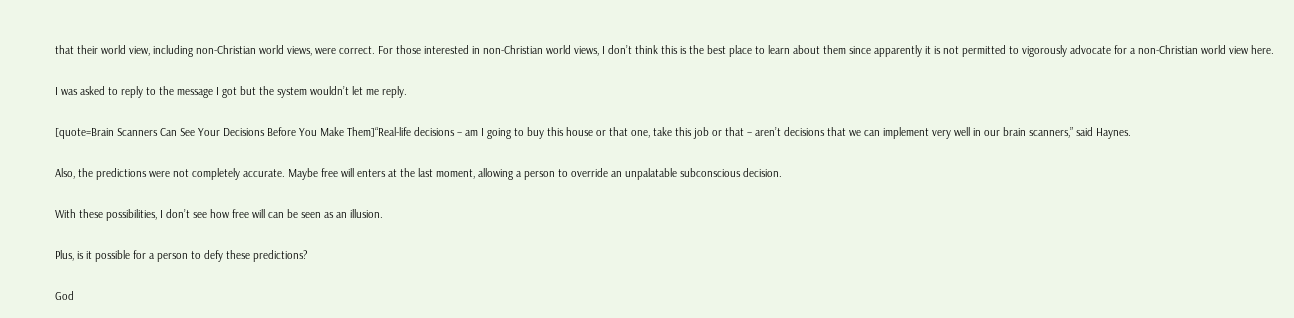that their world view, including non-Christian world views, were correct. For those interested in non-Christian world views, I don’t think this is the best place to learn about them since apparently it is not permitted to vigorously advocate for a non-Christian world view here.

I was asked to reply to the message I got but the system wouldn’t let me reply.

[quote=Brain Scanners Can See Your Decisions Before You Make Them]“Real-life decisions – am I going to buy this house or that one, take this job or that – aren’t decisions that we can implement very well in our brain scanners,” said Haynes.

Also, the predictions were not completely accurate. Maybe free will enters at the last moment, allowing a person to override an unpalatable subconscious decision.

With these possibilities, I don’t see how free will can be seen as an illusion.

Plus, is it possible for a person to defy these predictions?

God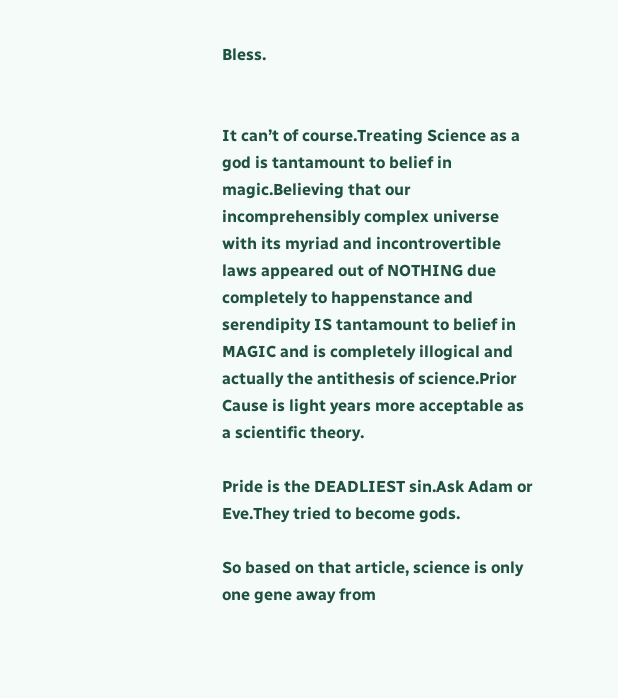Bless.


It can’t of course.Treating Science as a god is tantamount to belief in magic.Believing that our incomprehensibly complex universe with its myriad and incontrovertible laws appeared out of NOTHING due completely to happenstance and serendipity IS tantamount to belief in MAGIC and is completely illogical and actually the antithesis of science.Prior Cause is light years more acceptable as a scientific theory.

Pride is the DEADLIEST sin.Ask Adam or Eve.They tried to become gods.

So based on that article, science is only one gene away from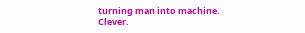turning man into machine. Clever.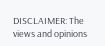DISCLAIMER: The views and opinions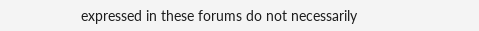expressed in these forums do not necessarily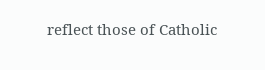reflect those of Catholic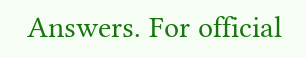Answers. For official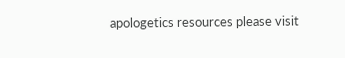apologetics resources please visit